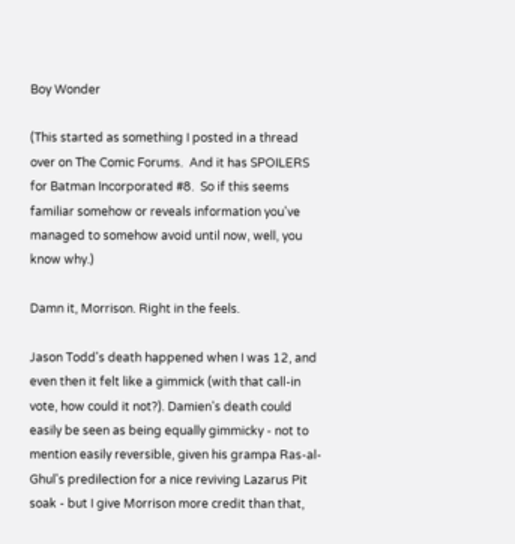Boy Wonder

(This started as something I posted in a thread over on The Comic Forums.  And it has SPOILERS for Batman Incorporated #8.  So if this seems familiar somehow or reveals information you've managed to somehow avoid until now, well, you know why.)

Damn it, Morrison. Right in the feels.

Jason Todd's death happened when I was 12, and even then it felt like a gimmick (with that call-in vote, how could it not?). Damien's death could easily be seen as being equally gimmicky - not to mention easily reversible, given his grampa Ras-al-Ghul's predilection for a nice reviving Lazarus Pit soak - but I give Morrison more credit than that,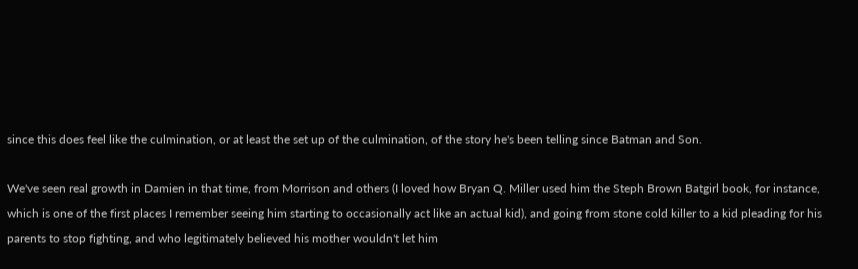since this does feel like the culmination, or at least the set up of the culmination, of the story he's been telling since Batman and Son.

We've seen real growth in Damien in that time, from Morrison and others (I loved how Bryan Q. Miller used him the Steph Brown Batgirl book, for instance, which is one of the first places I remember seeing him starting to occasionally act like an actual kid), and going from stone cold killer to a kid pleading for his parents to stop fighting, and who legitimately believed his mother wouldn't let him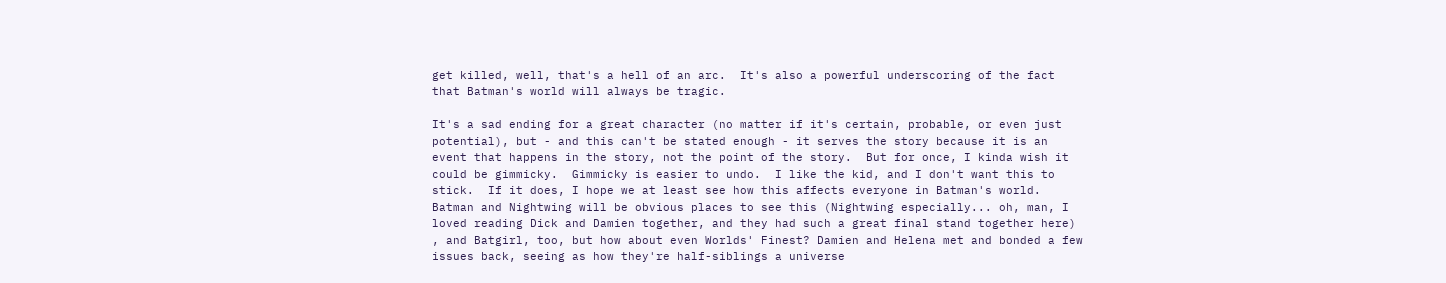get killed, well, that's a hell of an arc.  It's also a powerful underscoring of the fact that Batman's world will always be tragic.

It's a sad ending for a great character (no matter if it's certain, probable, or even just potential), but - and this can't be stated enough - it serves the story because it is an event that happens in the story, not the point of the story.  But for once, I kinda wish it could be gimmicky.  Gimmicky is easier to undo.  I like the kid, and I don't want this to stick.  If it does, I hope we at least see how this affects everyone in Batman's world. Batman and Nightwing will be obvious places to see this (Nightwing especially... oh, man, I loved reading Dick and Damien together, and they had such a great final stand together here) , and Batgirl, too, but how about even Worlds' Finest? Damien and Helena met and bonded a few issues back, seeing as how they're half-siblings a universe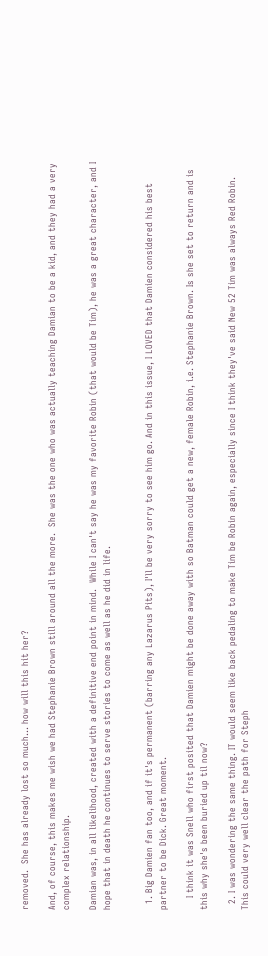removed.  She has already lost so much... how will this hit her?

And, of course, this makes me wish we had Stephanie Brown still around all the more.  She was the one who was actually teaching Damian to be a kid, and they had a very complex relationship.

Damian was, in all likelihood, created with a definitive end point in mind.  While I can't say he was my favorite Robin (that would be Tim), he was a great character, and I hope that in death he continues to serve stories to come as well as he did in life.


  1. Big Damien fan too, and if it's permanent (barring any Lazarus Pits), I'll be very sorry to see him go. And in this issue, I LOVED that Damien considered his best partner to be Dick. Great moment.

    I think it was Snell who first posited that Damien might be done away with so Batman could get a new, female Robin, i.e. Stephanie Brown. Is she set to return and is this why she's been buried up til now?

  2. I was wondering the same thing. IT would seem like back pedaling to make Tim be Robin again, especially since I think they've said New 52 Tim was always Red Robin. This could very well clear the path for Steph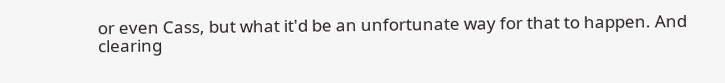or even Cass, but what it'd be an unfortunate way for that to happen. And clearing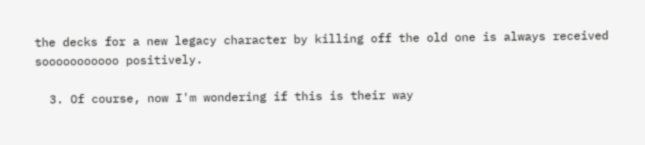the decks for a new legacy character by killing off the old one is always received sooooooooooo positively.

  3. Of course, now I'm wondering if this is their way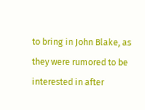to bring in John Blake, as they were rumored to be interested in after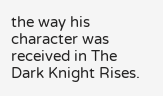the way his character was received in The Dark Knight Rises.